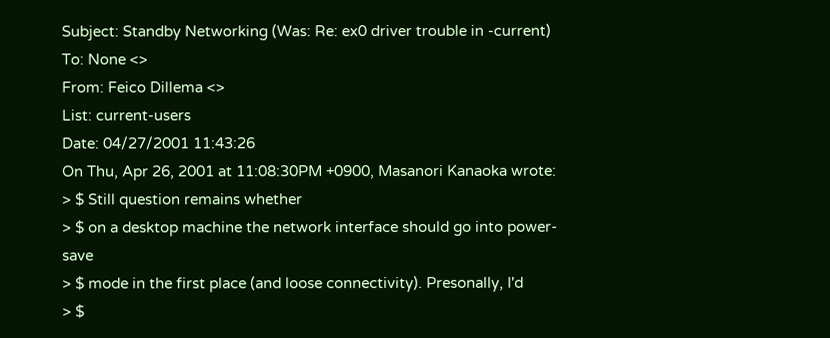Subject: Standby Networking (Was: Re: ex0 driver trouble in -current)
To: None <>
From: Feico Dillema <>
List: current-users
Date: 04/27/2001 11:43:26
On Thu, Apr 26, 2001 at 11:08:30PM +0900, Masanori Kanaoka wrote:
> $ Still question remains whether
> $ on a desktop machine the network interface should go into power-save
> $ mode in the first place (and loose connectivity). Presonally, I'd
> $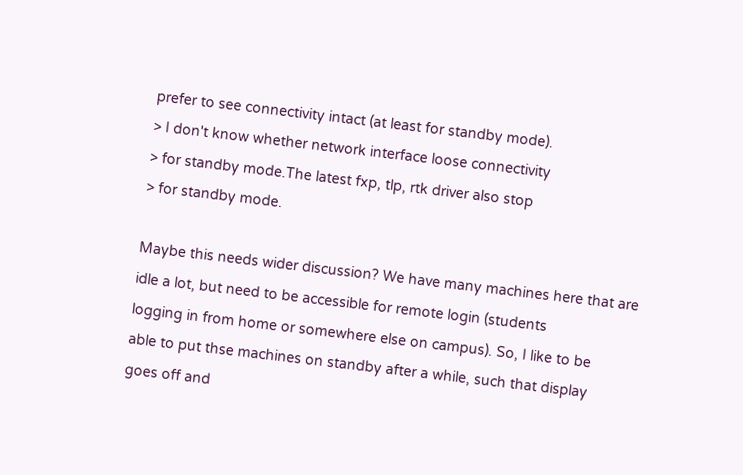prefer to see connectivity intact (at least for standby mode).
> I don't know whether network interface loose connectivity
> for standby mode.The latest fxp, tlp, rtk driver also stop
> for standby mode.

Maybe this needs wider discussion? We have many machines here that are
idle a lot, but need to be accessible for remote login (students
logging in from home or somewhere else on campus). So, I like to be
able to put thse machines on standby after a while, such that display
goes off and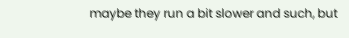maybe they run a bit slower and such, but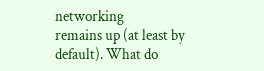networking
remains up (at least by default). What do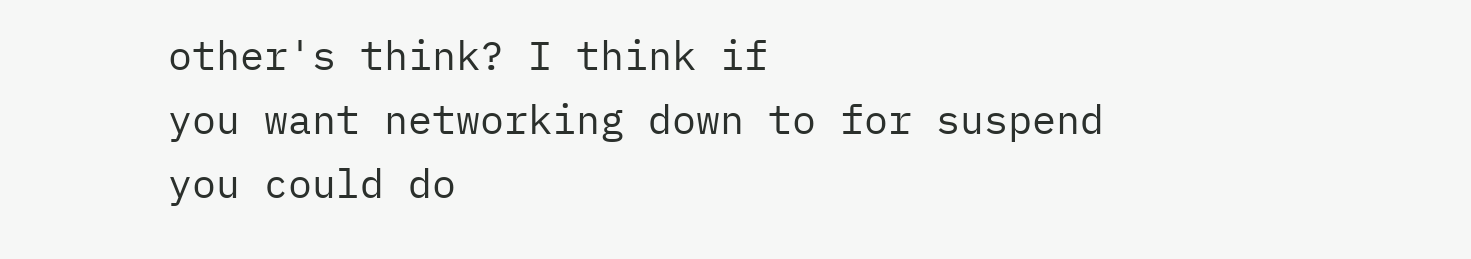other's think? I think if
you want networking down to for suspend you could do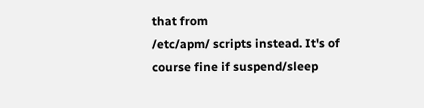that from
/etc/apm/ scripts instead. It's of course fine if suspend/sleep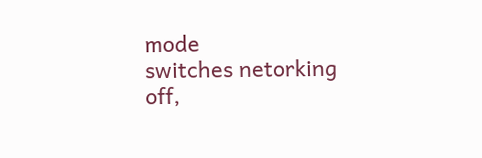mode
switches netorking off,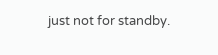just not for standby.